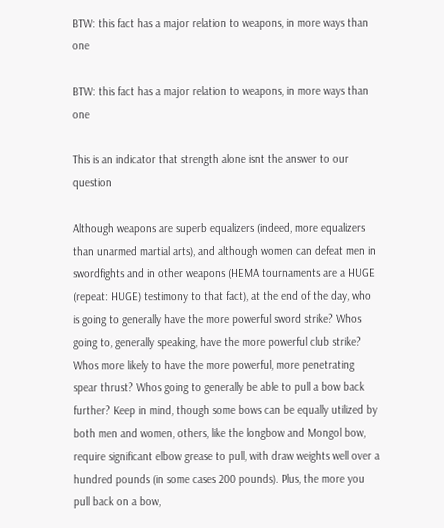BTW: this fact has a major relation to weapons, in more ways than one

BTW: this fact has a major relation to weapons, in more ways than one

This is an indicator that strength alone isnt the answer to our question

Although weapons are superb equalizers (indeed, more equalizers than unarmed martial arts), and although women can defeat men in swordfights and in other weapons (HEMA tournaments are a HUGE (repeat: HUGE) testimony to that fact), at the end of the day, who is going to generally have the more powerful sword strike? Whos going to, generally speaking, have the more powerful club strike? Whos more likely to have the more powerful, more penetrating spear thrust? Whos going to generally be able to pull a bow back further? Keep in mind, though some bows can be equally utilized by both men and women, others, like the longbow and Mongol bow, require significant elbow grease to pull, with draw weights well over a hundred pounds (in some cases 200 pounds). Plus, the more you pull back on a bow,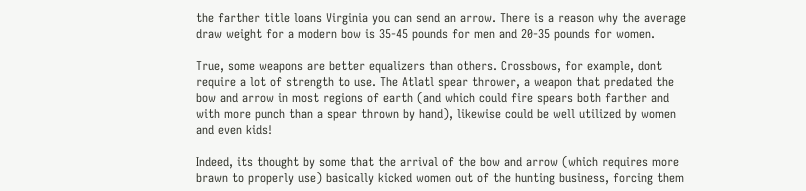the farther title loans Virginia you can send an arrow. There is a reason why the average draw weight for a modern bow is 35-45 pounds for men and 20-35 pounds for women.

True, some weapons are better equalizers than others. Crossbows, for example, dont require a lot of strength to use. The Atlatl spear thrower, a weapon that predated the bow and arrow in most regions of earth (and which could fire spears both farther and with more punch than a spear thrown by hand), likewise could be well utilized by women and even kids!

Indeed, its thought by some that the arrival of the bow and arrow (which requires more brawn to properly use) basically kicked women out of the hunting business, forcing them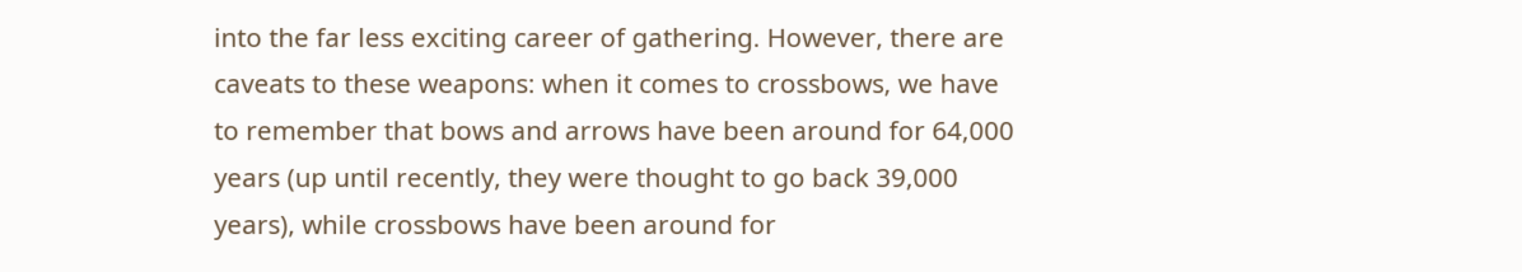into the far less exciting career of gathering. However, there are caveats to these weapons: when it comes to crossbows, we have to remember that bows and arrows have been around for 64,000 years (up until recently, they were thought to go back 39,000 years), while crossbows have been around for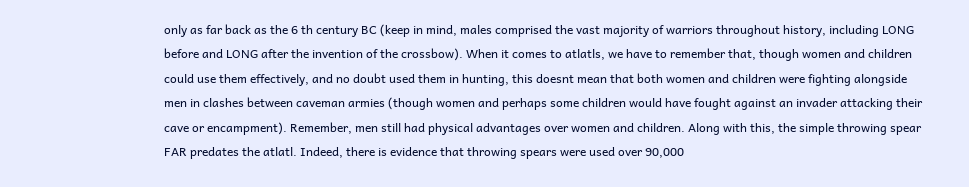only as far back as the 6 th century BC (keep in mind, males comprised the vast majority of warriors throughout history, including LONG before and LONG after the invention of the crossbow). When it comes to atlatls, we have to remember that, though women and children could use them effectively, and no doubt used them in hunting, this doesnt mean that both women and children were fighting alongside men in clashes between caveman armies (though women and perhaps some children would have fought against an invader attacking their cave or encampment). Remember, men still had physical advantages over women and children. Along with this, the simple throwing spear FAR predates the atlatl. Indeed, there is evidence that throwing spears were used over 90,000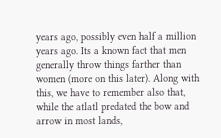years ago, possibly even half a million years ago. Its a known fact that men generally throw things farther than women (more on this later). Along with this, we have to remember also that, while the atlatl predated the bow and arrow in most lands,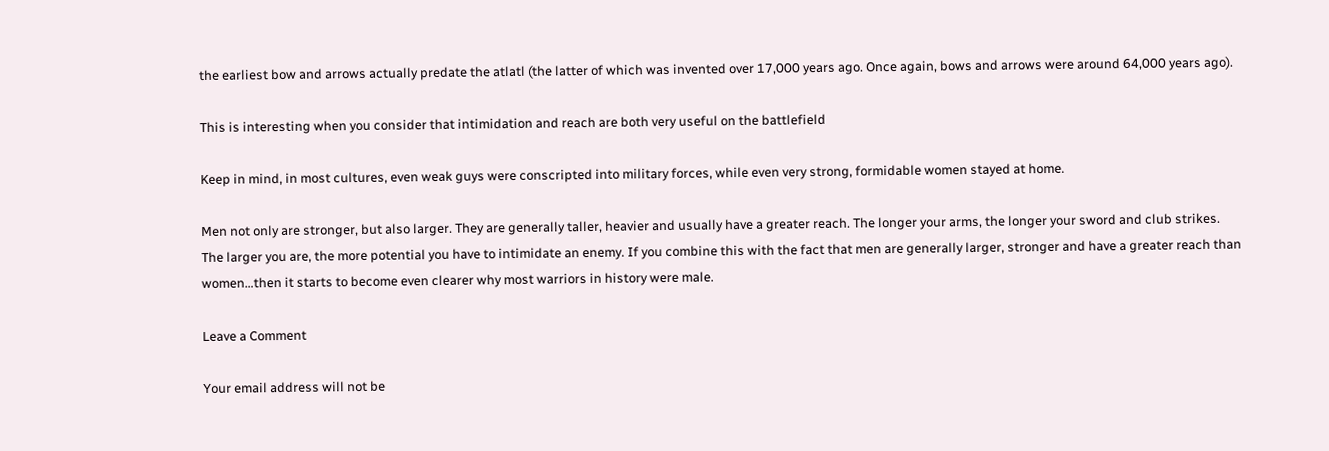the earliest bow and arrows actually predate the atlatl (the latter of which was invented over 17,000 years ago. Once again, bows and arrows were around 64,000 years ago).

This is interesting when you consider that intimidation and reach are both very useful on the battlefield

Keep in mind, in most cultures, even weak guys were conscripted into military forces, while even very strong, formidable women stayed at home.

Men not only are stronger, but also larger. They are generally taller, heavier and usually have a greater reach. The longer your arms, the longer your sword and club strikes. The larger you are, the more potential you have to intimidate an enemy. If you combine this with the fact that men are generally larger, stronger and have a greater reach than women…then it starts to become even clearer why most warriors in history were male.

Leave a Comment

Your email address will not be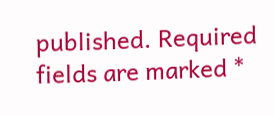published. Required fields are marked *